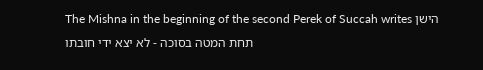The Mishna in the beginning of the second Perek of Succah writes הישן תחת המטה בסוכה - לא יצא ידי חובתו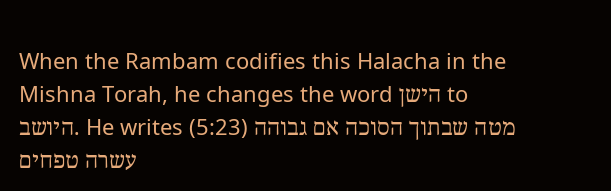When the Rambam codifies this Halacha in the Mishna Torah, he changes the word הישן to היושב. He writes (5:23) מטה שבתוך הסוכה אם גבוהה עשרה טפחים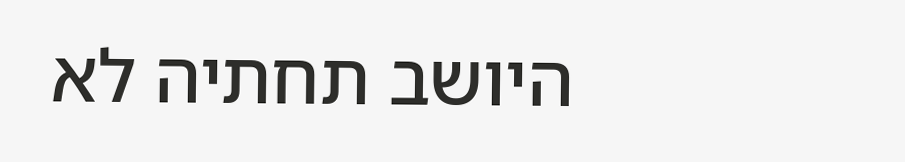היושב תחתיה לא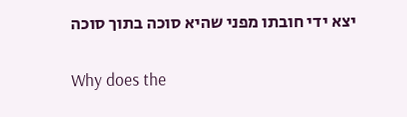יצא ידי חובתו מפני שהיא סוכה בתוך סוכה

Why does the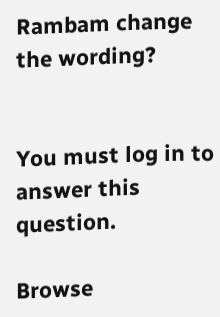Rambam change the wording?


You must log in to answer this question.

Browse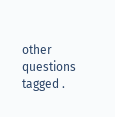other questions tagged .